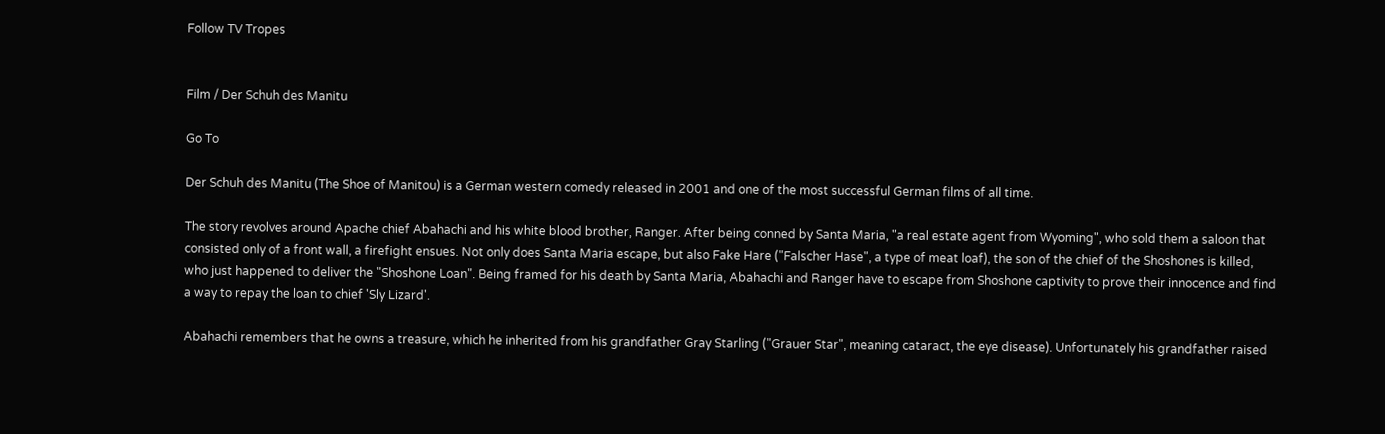Follow TV Tropes


Film / Der Schuh des Manitu

Go To

Der Schuh des Manitu (The Shoe of Manitou) is a German western comedy released in 2001 and one of the most successful German films of all time.

The story revolves around Apache chief Abahachi and his white blood brother, Ranger. After being conned by Santa Maria, "a real estate agent from Wyoming", who sold them a saloon that consisted only of a front wall, a firefight ensues. Not only does Santa Maria escape, but also Fake Hare ("Falscher Hase", a type of meat loaf), the son of the chief of the Shoshones is killed, who just happened to deliver the "Shoshone Loan". Being framed for his death by Santa Maria, Abahachi and Ranger have to escape from Shoshone captivity to prove their innocence and find a way to repay the loan to chief 'Sly Lizard'.

Abahachi remembers that he owns a treasure, which he inherited from his grandfather Gray Starling ("Grauer Star", meaning cataract, the eye disease). Unfortunately his grandfather raised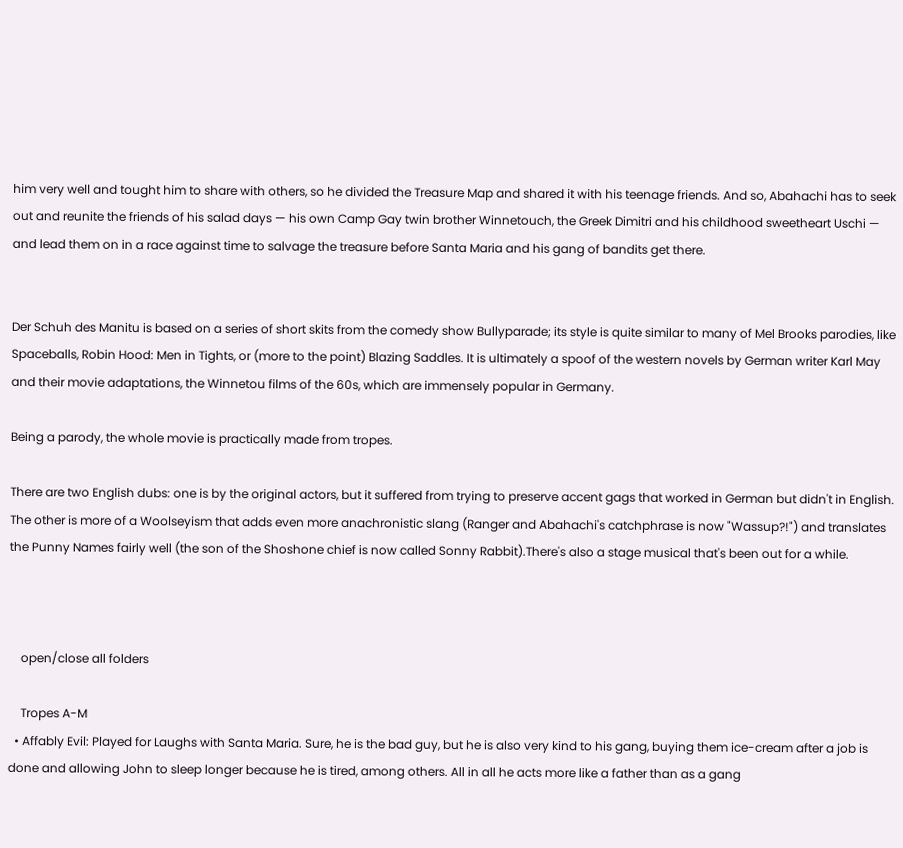him very well and tought him to share with others, so he divided the Treasure Map and shared it with his teenage friends. And so, Abahachi has to seek out and reunite the friends of his salad days — his own Camp Gay twin brother Winnetouch, the Greek Dimitri and his childhood sweetheart Uschi — and lead them on in a race against time to salvage the treasure before Santa Maria and his gang of bandits get there.


Der Schuh des Manitu is based on a series of short skits from the comedy show Bullyparade; its style is quite similar to many of Mel Brooks parodies, like Spaceballs, Robin Hood: Men in Tights, or (more to the point) Blazing Saddles. It is ultimately a spoof of the western novels by German writer Karl May and their movie adaptations, the Winnetou films of the 60s, which are immensely popular in Germany.

Being a parody, the whole movie is practically made from tropes.

There are two English dubs: one is by the original actors, but it suffered from trying to preserve accent gags that worked in German but didn't in English. The other is more of a Woolseyism that adds even more anachronistic slang (Ranger and Abahachi's catchphrase is now "Wassup?!") and translates the Punny Names fairly well (the son of the Shoshone chief is now called Sonny Rabbit).There's also a stage musical that's been out for a while.



    open/close all folders

    Tropes A-M
  • Affably Evil: Played for Laughs with Santa Maria. Sure, he is the bad guy, but he is also very kind to his gang, buying them ice-cream after a job is done and allowing John to sleep longer because he is tired, among others. All in all he acts more like a father than as a gang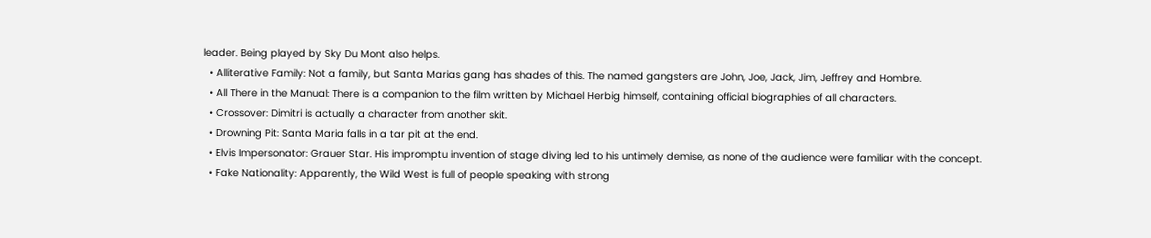leader. Being played by Sky Du Mont also helps.
  • Alliterative Family: Not a family, but Santa Marias gang has shades of this. The named gangsters are John, Joe, Jack, Jim, Jeffrey and Hombre.
  • All There in the Manual: There is a companion to the film written by Michael Herbig himself, containing official biographies of all characters.
  • Crossover: Dimitri is actually a character from another skit.
  • Drowning Pit: Santa Maria falls in a tar pit at the end.
  • Elvis Impersonator: Grauer Star. His impromptu invention of stage diving led to his untimely demise, as none of the audience were familiar with the concept.
  • Fake Nationality: Apparently, the Wild West is full of people speaking with strong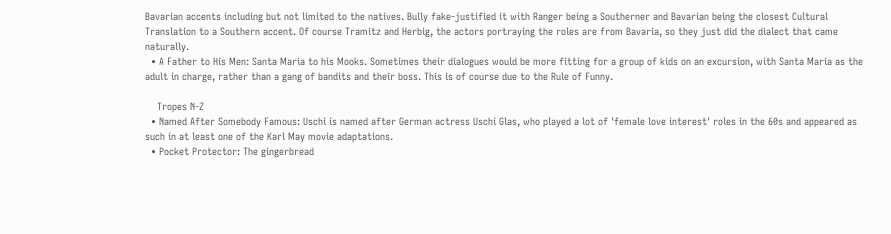Bavarian accents including but not limited to the natives. Bully fake-justified it with Ranger being a Southerner and Bavarian being the closest Cultural Translation to a Southern accent. Of course Tramitz and Herbig, the actors portraying the roles are from Bavaria, so they just did the dialect that came naturally.
  • A Father to His Men: Santa Maria to his Mooks. Sometimes their dialogues would be more fitting for a group of kids on an excursion, with Santa Maria as the adult in charge, rather than a gang of bandits and their boss. This is of course due to the Rule of Funny.

    Tropes N-Z
  • Named After Somebody Famous: Uschi is named after German actress Uschi Glas, who played a lot of 'female love interest' roles in the 60s and appeared as such in at least one of the Karl May movie adaptations.
  • Pocket Protector: The gingerbread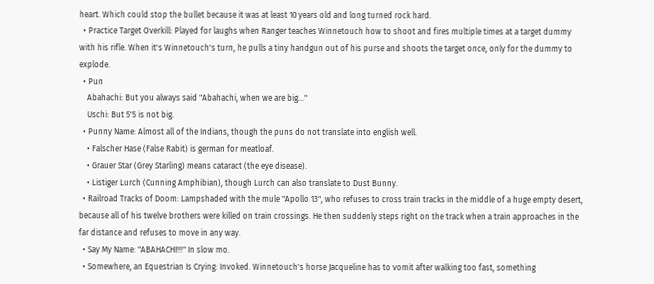heart. Which could stop the bullet because it was at least 10 years old and long turned rock hard.
  • Practice Target Overkill: Played for laughs when Ranger teaches Winnetouch how to shoot and fires multiple times at a target dummy with his rifle. When it's Winnetouch's turn, he pulls a tiny handgun out of his purse and shoots the target once, only for the dummy to explode.
  • Pun
    Abahachi: But you always said "Abahachi, when we are big..."
    Uschi: But 5'5 is not big.
  • Punny Name: Almost all of the Indians, though the puns do not translate into english well.
    • Falscher Hase (False Rabit) is german for meatloaf.
    • Grauer Star (Grey Starling) means cataract (the eye disease).
    • Listiger Lurch (Cunning Amphibian), though Lurch can also translate to Dust Bunny.
  • Railroad Tracks of Doom: Lampshaded with the mule "Apollo 13", who refuses to cross train tracks in the middle of a huge empty desert, because all of his twelve brothers were killed on train crossings. He then suddenly steps right on the track when a train approaches in the far distance and refuses to move in any way.
  • Say My Name: "ABAHACHI!!!" In slow mo.
  • Somewhere, an Equestrian Is Crying: Invoked. Winnetouch's horse Jacqueline has to vomit after walking too fast, something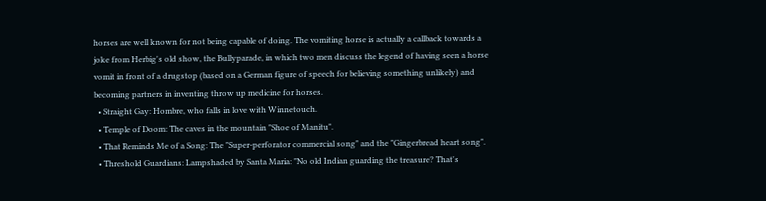horses are well known for not being capable of doing. The vomiting horse is actually a callback towards a joke from Herbig's old show, the Bullyparade, in which two men discuss the legend of having seen a horse vomit in front of a drugstop (based on a German figure of speech for believing something unlikely) and becoming partners in inventing throw up medicine for horses.
  • Straight Gay: Hombre, who falls in love with Winnetouch.
  • Temple of Doom: The caves in the mountain "Shoe of Manitu".
  • That Reminds Me of a Song: The "Super-perforator commercial song" and the "Gingerbread heart song".
  • Threshold Guardians: Lampshaded by Santa Maria: "No old Indian guarding the treasure? That's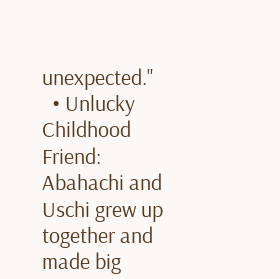unexpected."
  • Unlucky Childhood Friend: Abahachi and Uschi grew up together and made big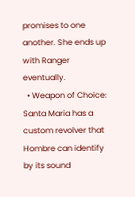promises to one another. She ends up with Ranger eventually.
  • Weapon of Choice: Santa Maria has a custom revolver that Hombre can identify by its sound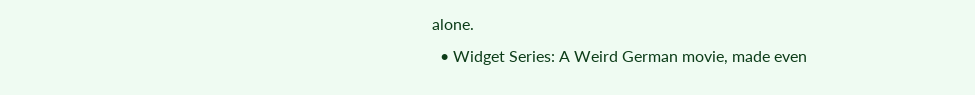alone.
  • Widget Series: A Weird German movie, made even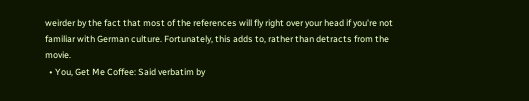weirder by the fact that most of the references will fly right over your head if you're not familiar with German culture. Fortunately, this adds to, rather than detracts from the movie.
  • You, Get Me Coffee: Said verbatim by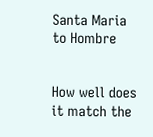Santa Maria to Hombre


How well does it match the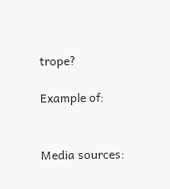trope?

Example of:


Media sources: